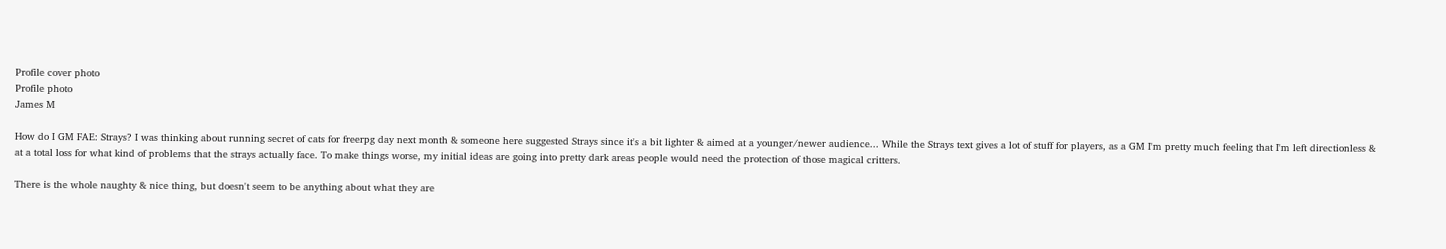Profile cover photo
Profile photo
James M

How do I GM FAE: Strays? I was thinking about running secret of cats for freerpg day next month & someone here suggested Strays since it's a bit lighter & aimed at a younger/newer audience... While the Strays text gives a lot of stuff for players, as a GM I'm pretty much feeling that I'm left directionless & at a total loss for what kind of problems that the strays actually face. To make things worse, my initial ideas are going into pretty dark areas people would need the protection of those magical critters.

There is the whole naughty & nice thing, but doesn't seem to be anything about what they are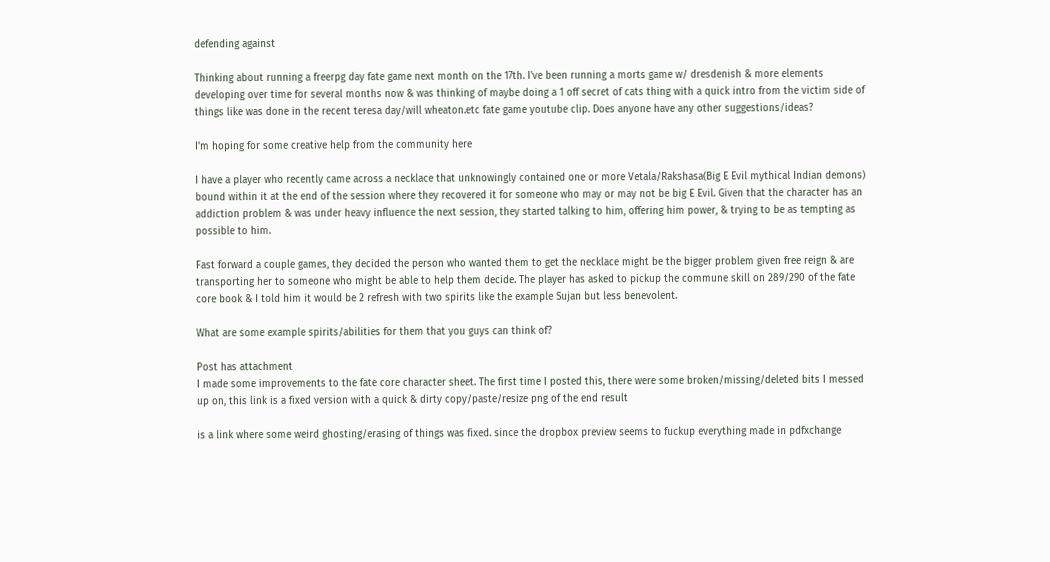defending against

Thinking about running a freerpg day fate game next month on the 17th. I've been running a morts game w/ dresdenish & more elements developing over time for several months now & was thinking of maybe doing a 1 off secret of cats thing with a quick intro from the victim side of things like was done in the recent teresa day/will wheaton.etc fate game youtube clip. Does anyone have any other suggestions/ideas?

I'm hoping for some creative help from the community here

I have a player who recently came across a necklace that unknowingly contained one or more Vetala/Rakshasa(Big E Evil mythical Indian demons) bound within it at the end of the session where they recovered it for someone who may or may not be big E Evil. Given that the character has an addiction problem & was under heavy influence the next session, they started talking to him, offering him power, & trying to be as tempting as possible to him.

Fast forward a couple games, they decided the person who wanted them to get the necklace might be the bigger problem given free reign & are transporting her to someone who might be able to help them decide. The player has asked to pickup the commune skill on 289/290 of the fate core book & I told him it would be 2 refresh with two spirits like the example Sujan but less benevolent.

What are some example spirits/abilities for them that you guys can think of?

Post has attachment
I made some improvements to the fate core character sheet. The first time I posted this, there were some broken/missing/deleted bits I messed up on, this link is a fixed version with a quick & dirty copy/paste/resize png of the end result

is a link where some weird ghosting/erasing of things was fixed. since the dropbox preview seems to fuckup everything made in pdfxchange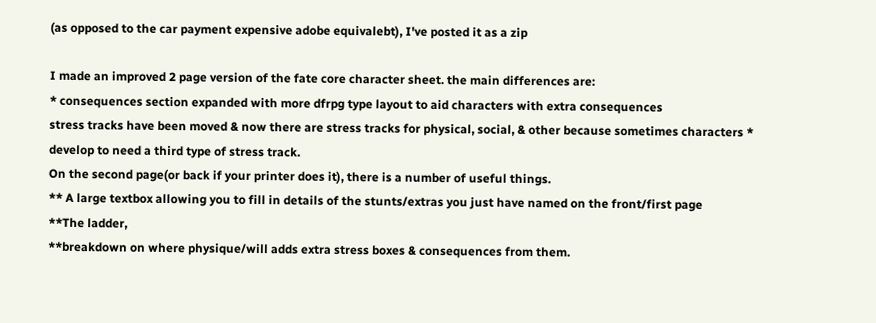(as opposed to the car payment expensive adobe equivalebt), I've posted it as a zip

I made an improved 2 page version of the fate core character sheet. the main differences are:
* consequences section expanded with more dfrpg type layout to aid characters with extra consequences
stress tracks have been moved & now there are stress tracks for physical, social, & other because sometimes characters * develop to need a third type of stress track.
On the second page(or back if your printer does it), there is a number of useful things.
** A large textbox allowing you to fill in details of the stunts/extras you just have named on the front/first page
**The ladder,
**breakdown on where physique/will adds extra stress boxes & consequences from them.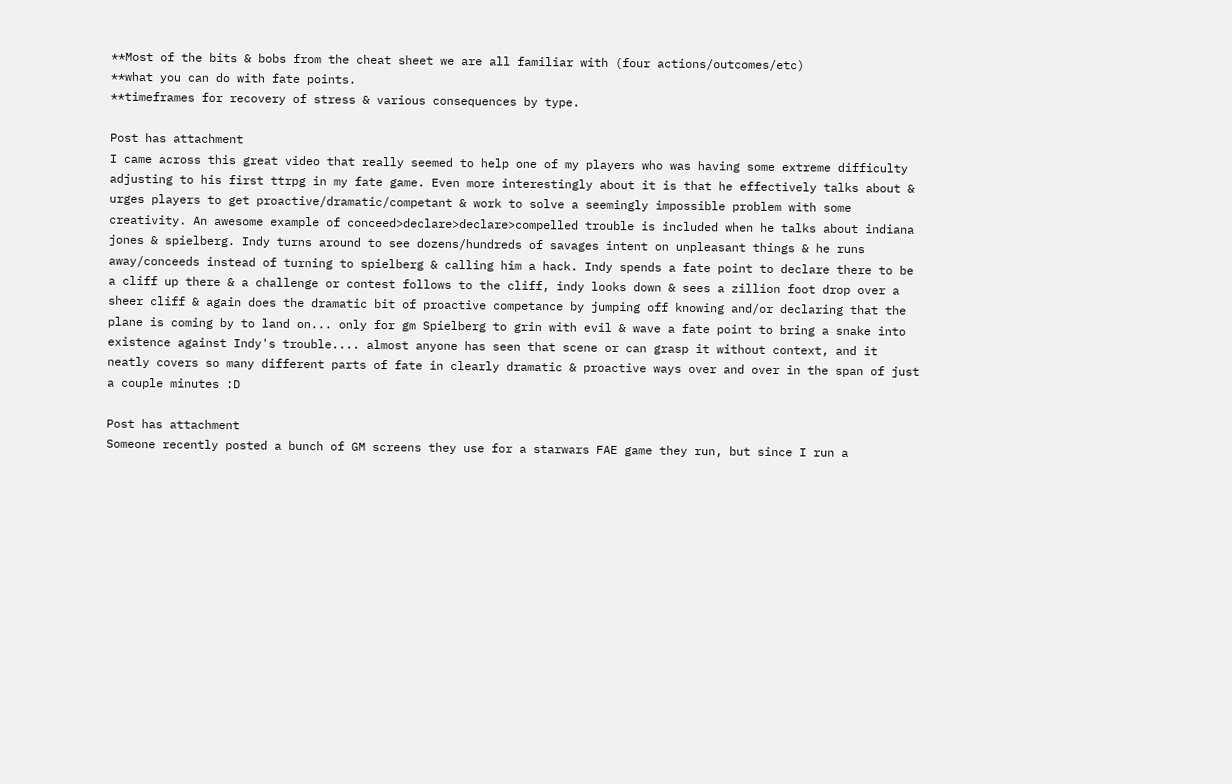**Most of the bits & bobs from the cheat sheet we are all familiar with (four actions/outcomes/etc)
**what you can do with fate points.
**timeframes for recovery of stress & various consequences by type.

Post has attachment
I came across this great video that really seemed to help one of my players who was having some extreme difficulty adjusting to his first ttrpg in my fate game. Even more interestingly about it is that he effectively talks about & urges players to get proactive/dramatic/competant & work to solve a seemingly impossible problem with some creativity. An awesome example of conceed>declare>declare>compelled trouble is included when he talks about indiana jones & spielberg. Indy turns around to see dozens/hundreds of savages intent on unpleasant things & he runs away/conceeds instead of turning to spielberg & calling him a hack. Indy spends a fate point to declare there to be a cliff up there & a challenge or contest follows to the cliff, indy looks down & sees a zillion foot drop over a sheer cliff & again does the dramatic bit of proactive competance by jumping off knowing and/or declaring that the plane is coming by to land on... only for gm Spielberg to grin with evil & wave a fate point to bring a snake into existence against Indy's trouble.... almost anyone has seen that scene or can grasp it without context, and it neatly covers so many different parts of fate in clearly dramatic & proactive ways over and over in the span of just a couple minutes :D

Post has attachment
Someone recently posted a bunch of GM screens they use for a starwars FAE game they run, but since I run a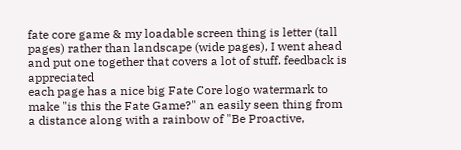fate core game & my loadable screen thing is letter (tall pages) rather than landscape (wide pages), I went ahead and put one together that covers a lot of stuff. feedback is appreciated
each page has a nice big Fate Core logo watermark to make "is this the Fate Game?" an easily seen thing from a distance along with a rainbow of "Be Proactive,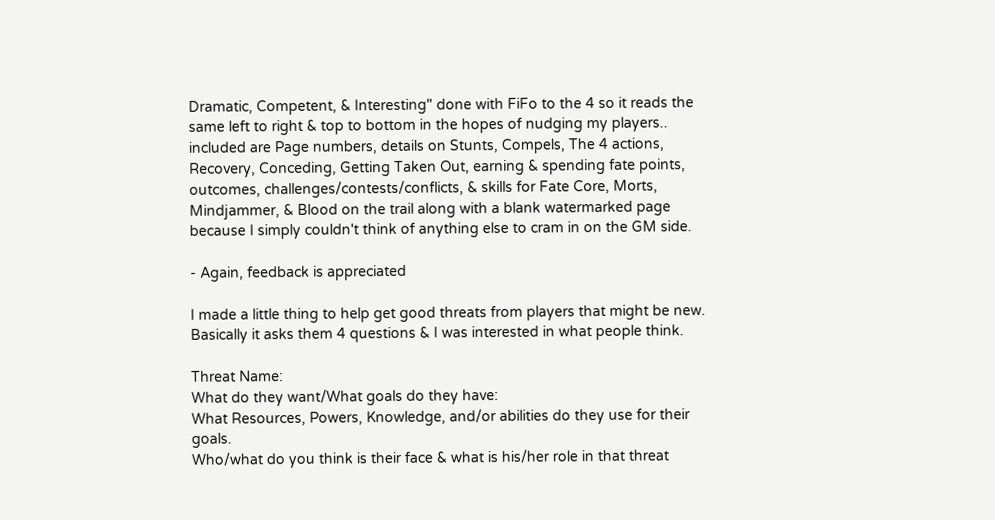Dramatic, Competent, & Interesting" done with FiFo to the 4 so it reads the same left to right & top to bottom in the hopes of nudging my players..
included are Page numbers, details on Stunts, Compels, The 4 actions, Recovery, Conceding, Getting Taken Out, earning & spending fate points, outcomes, challenges/contests/conflicts, & skills for Fate Core, Morts, Mindjammer, & Blood on the trail along with a blank watermarked page because I simply couldn't think of anything else to cram in on the GM side.

- Again, feedback is appreciated

I made a little thing to help get good threats from players that might be new. Basically it asks them 4 questions & I was interested in what people think.

Threat Name:
What do they want/What goals do they have:
What Resources, Powers, Knowledge, and/or abilities do they use for their goals.
Who/what do you think is their face & what is his/her role in that threat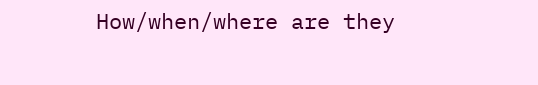How/when/where are they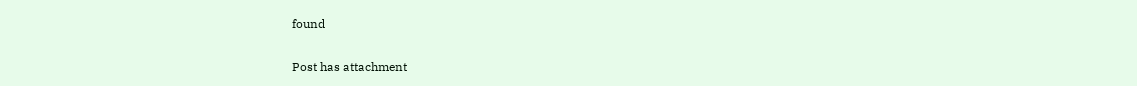found

Post has attachment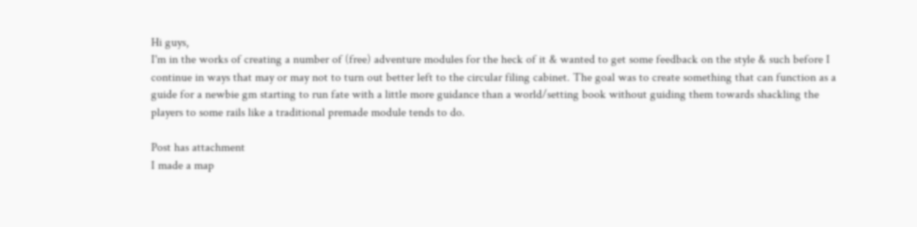Hi guys,
I'm in the works of creating a number of (free) adventure modules for the heck of it & wanted to get some feedback on the style & such before I continue in ways that may or may not to turn out better left to the circular filing cabinet. The goal was to create something that can function as a guide for a newbie gm starting to run fate with a little more guidance than a world/setting book without guiding them towards shackling the players to some rails like a traditional premade module tends to do.

Post has attachment
I made a map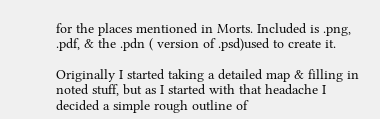for the places mentioned in Morts. Included is .png, .pdf, & the .pdn ( version of .psd)used to create it.

Originally I started taking a detailed map & filling in noted stuff, but as I started with that headache I decided a simple rough outline of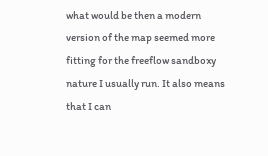what would be then a modern version of the map seemed more fitting for the freeflow sandboxy nature I usually run. It also means that I can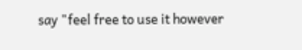say "feel free to use it however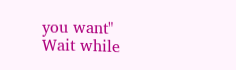you want"
Wait while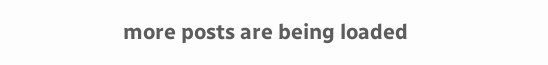more posts are being loaded